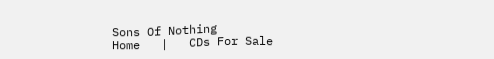Sons Of Nothing
Home   |   CDs For Sale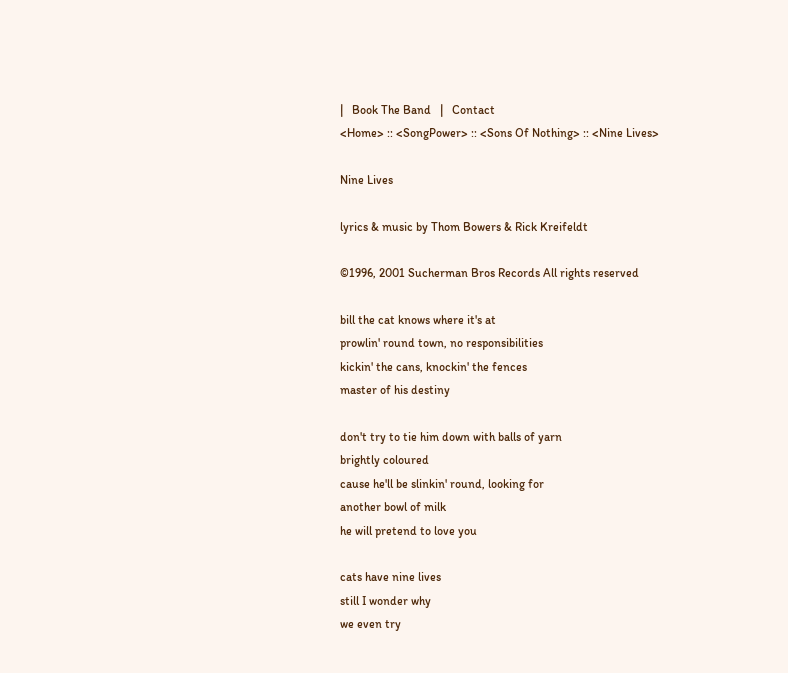|   Book The Band   |   Contact
<Home> :: <SongPower> :: <Sons Of Nothing> :: <Nine Lives>

Nine Lives

lyrics & music by Thom Bowers & Rick Kreifeldt

©1996, 2001 Sucherman Bros Records All rights reserved

bill the cat knows where it's at
prowlin' round town, no responsibilities
kickin' the cans, knockin' the fences
master of his destiny

don't try to tie him down with balls of yarn
brightly coloured
cause he'll be slinkin' round, looking for
another bowl of milk
he will pretend to love you

cats have nine lives
still I wonder why
we even try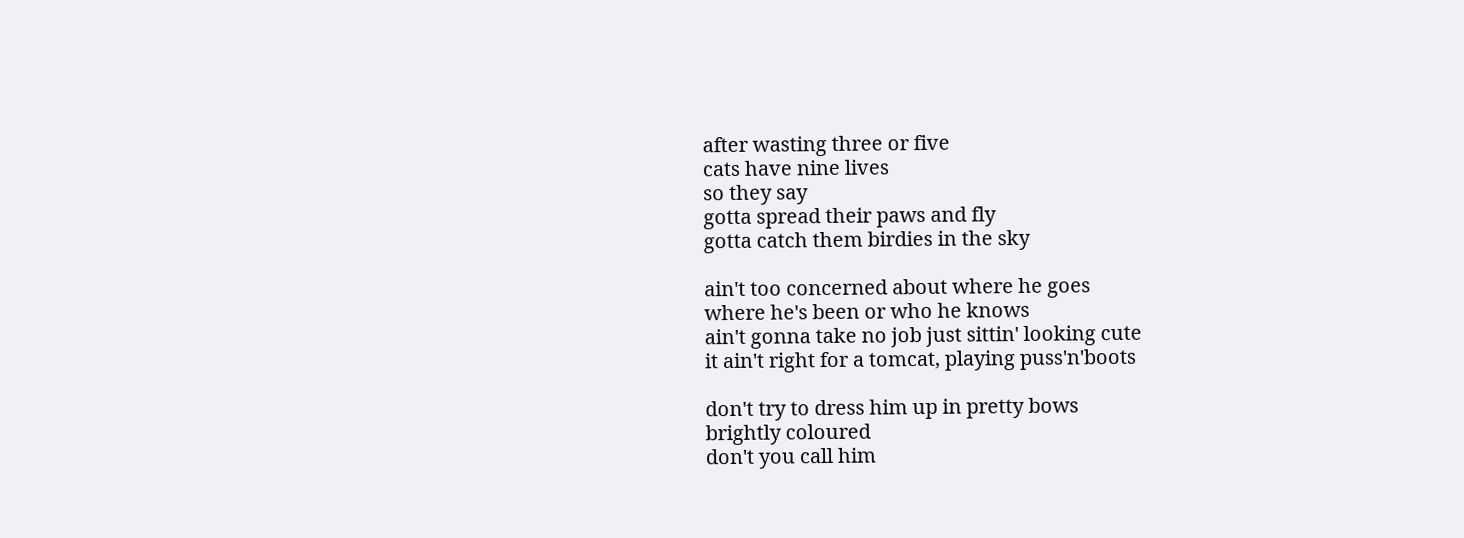after wasting three or five
cats have nine lives
so they say
gotta spread their paws and fly
gotta catch them birdies in the sky

ain't too concerned about where he goes
where he's been or who he knows
ain't gonna take no job just sittin' looking cute
it ain't right for a tomcat, playing puss'n'boots

don't try to dress him up in pretty bows
brightly coloured
don't you call him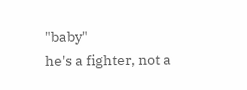"baby"
he's a fighter, not a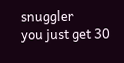snuggler
you just get 30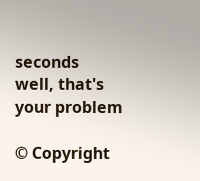seconds
well, that's your problem

© Copyright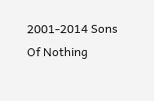2001-2014 Sons Of Nothing